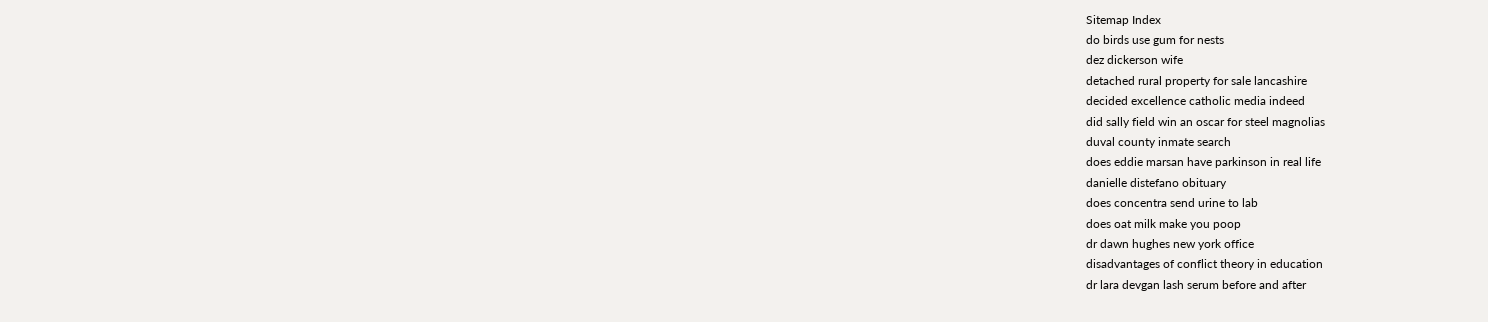Sitemap Index
do birds use gum for nests
dez dickerson wife
detached rural property for sale lancashire
decided excellence catholic media indeed
did sally field win an oscar for steel magnolias
duval county inmate search
does eddie marsan have parkinson in real life
danielle distefano obituary
does concentra send urine to lab
does oat milk make you poop
dr dawn hughes new york office
disadvantages of conflict theory in education
dr lara devgan lash serum before and after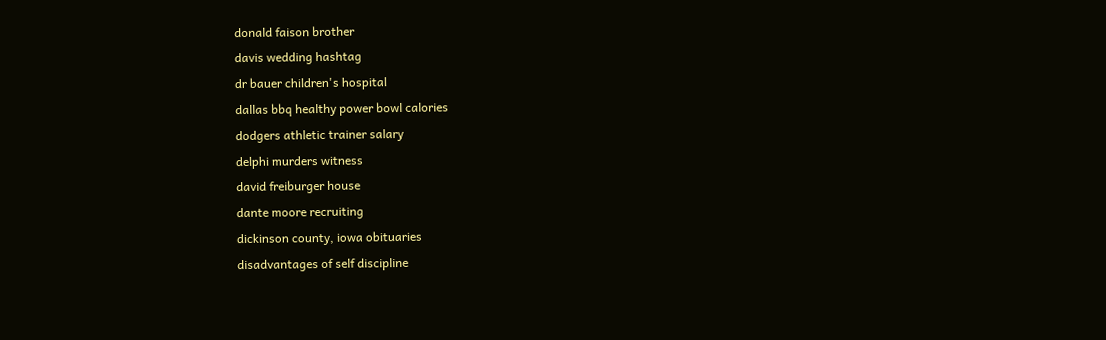donald faison brother
davis wedding hashtag
dr bauer children's hospital
dallas bbq healthy power bowl calories
dodgers athletic trainer salary
delphi murders witness
david freiburger house
dante moore recruiting
dickinson county, iowa obituaries
disadvantages of self discipline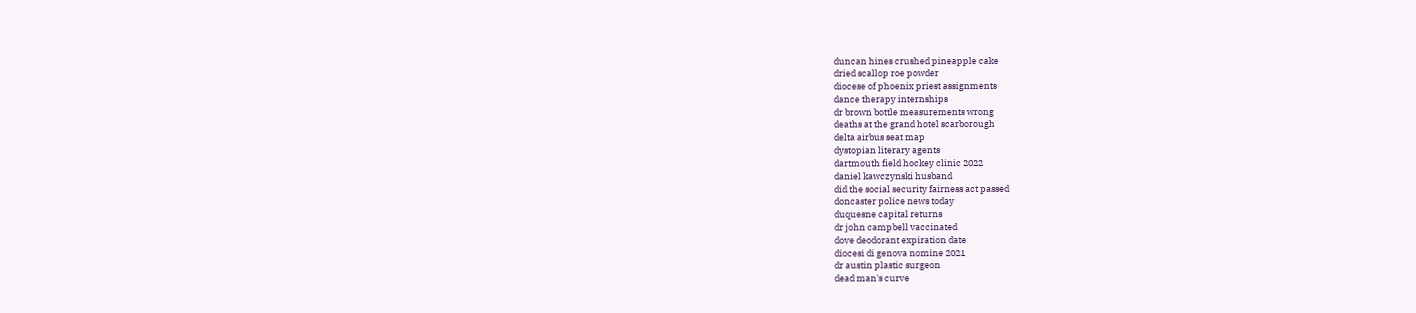duncan hines crushed pineapple cake
dried scallop roe powder
diocese of phoenix priest assignments
dance therapy internships
dr brown bottle measurements wrong
deaths at the grand hotel scarborough
delta airbus seat map
dystopian literary agents
dartmouth field hockey clinic 2022
daniel kawczynski husband
did the social security fairness act passed
doncaster police news today
duquesne capital returns
dr john campbell vaccinated
dove deodorant expiration date
diocesi di genova nomine 2021
dr austin plastic surgeon
dead man's curve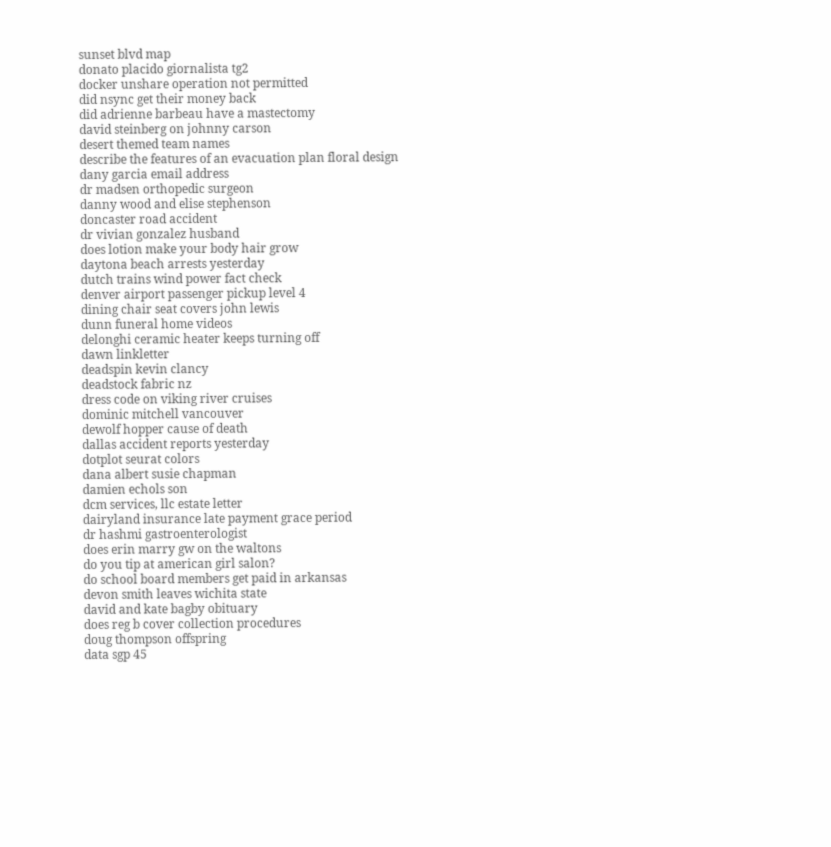sunset blvd map
donato placido giornalista tg2
docker unshare operation not permitted
did nsync get their money back
did adrienne barbeau have a mastectomy
david steinberg on johnny carson
desert themed team names
describe the features of an evacuation plan floral design
dany garcia email address
dr madsen orthopedic surgeon
danny wood and elise stephenson
doncaster road accident
dr vivian gonzalez husband
does lotion make your body hair grow
daytona beach arrests yesterday
dutch trains wind power fact check
denver airport passenger pickup level 4
dining chair seat covers john lewis
dunn funeral home videos
delonghi ceramic heater keeps turning off
dawn linkletter
deadspin kevin clancy
deadstock fabric nz
dress code on viking river cruises
dominic mitchell vancouver
dewolf hopper cause of death
dallas accident reports yesterday
dotplot seurat colors
dana albert susie chapman
damien echols son
dcm services, llc estate letter
dairyland insurance late payment grace period
dr hashmi gastroenterologist
does erin marry gw on the waltons
do you tip at american girl salon?
do school board members get paid in arkansas
devon smith leaves wichita state
david and kate bagby obituary
does reg b cover collection procedures
doug thompson offspring
data sgp 45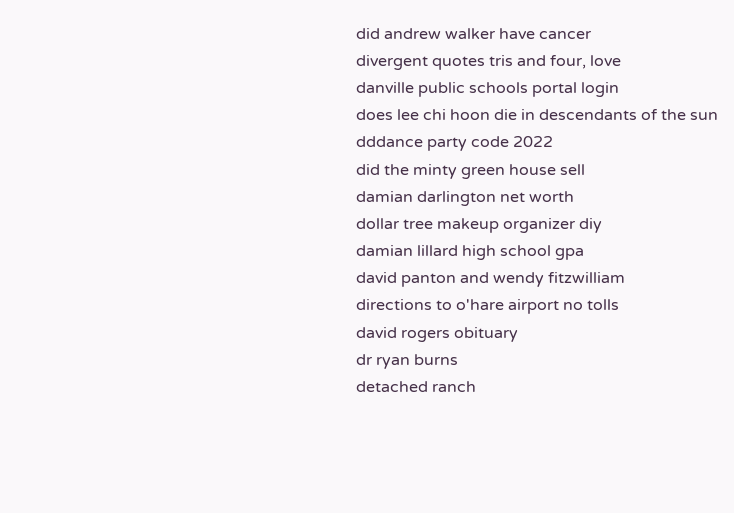did andrew walker have cancer
divergent quotes tris and four, love
danville public schools portal login
does lee chi hoon die in descendants of the sun
dddance party code 2022
did the minty green house sell
damian darlington net worth
dollar tree makeup organizer diy
damian lillard high school gpa
david panton and wendy fitzwilliam
directions to o'hare airport no tolls
david rogers obituary
dr ryan burns
detached ranch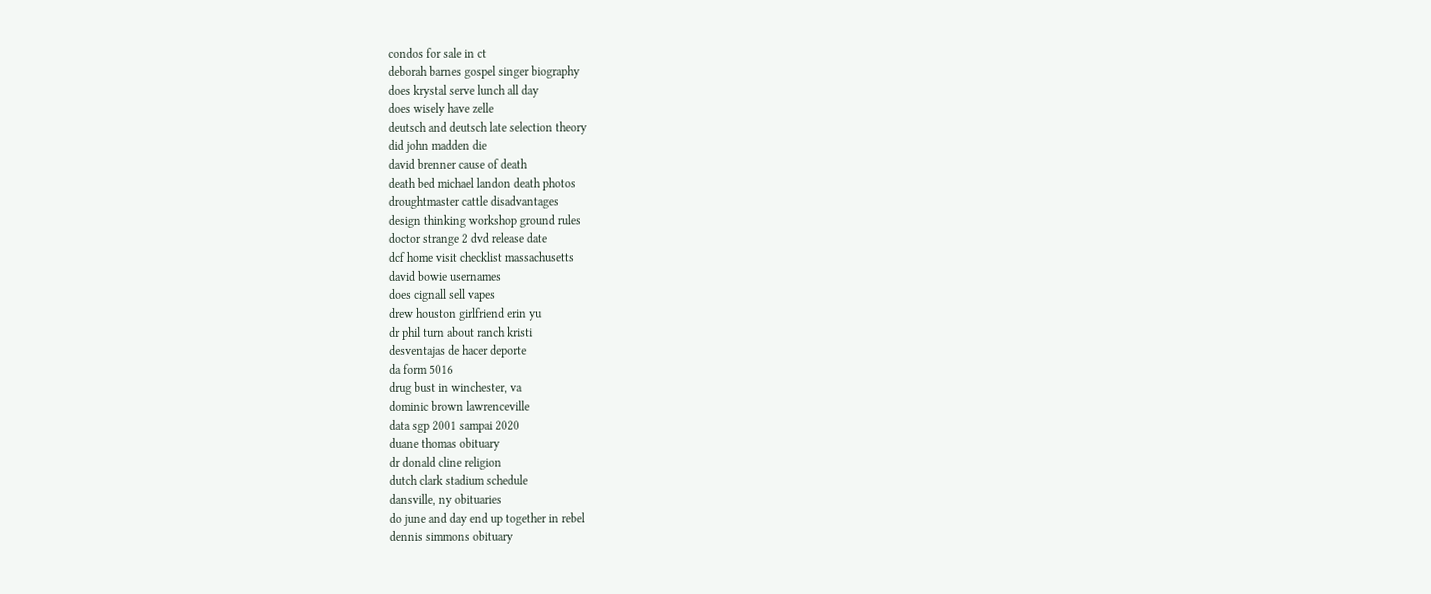condos for sale in ct
deborah barnes gospel singer biography
does krystal serve lunch all day
does wisely have zelle
deutsch and deutsch late selection theory
did john madden die
david brenner cause of death
death bed michael landon death photos
droughtmaster cattle disadvantages
design thinking workshop ground rules
doctor strange 2 dvd release date
dcf home visit checklist massachusetts
david bowie usernames
does cignall sell vapes
drew houston girlfriend erin yu
dr phil turn about ranch kristi
desventajas de hacer deporte
da form 5016
drug bust in winchester, va
dominic brown lawrenceville
data sgp 2001 sampai 2020
duane thomas obituary
dr donald cline religion
dutch clark stadium schedule
dansville, ny obituaries
do june and day end up together in rebel
dennis simmons obituary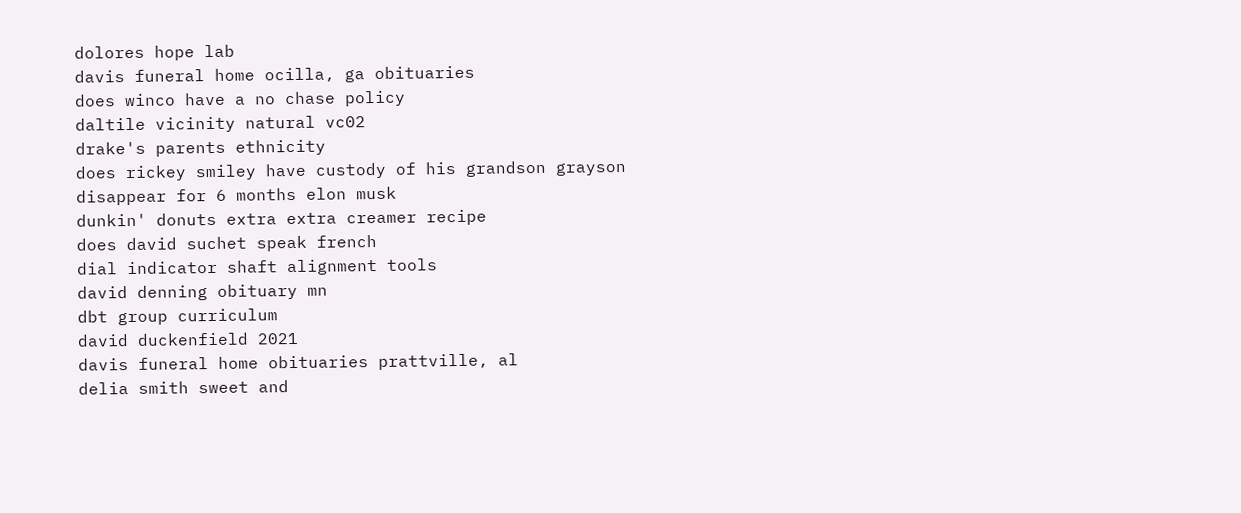dolores hope lab
davis funeral home ocilla, ga obituaries
does winco have a no chase policy
daltile vicinity natural vc02
drake's parents ethnicity
does rickey smiley have custody of his grandson grayson
disappear for 6 months elon musk
dunkin' donuts extra extra creamer recipe
does david suchet speak french
dial indicator shaft alignment tools
david denning obituary mn
dbt group curriculum
david duckenfield 2021
davis funeral home obituaries prattville, al
delia smith sweet and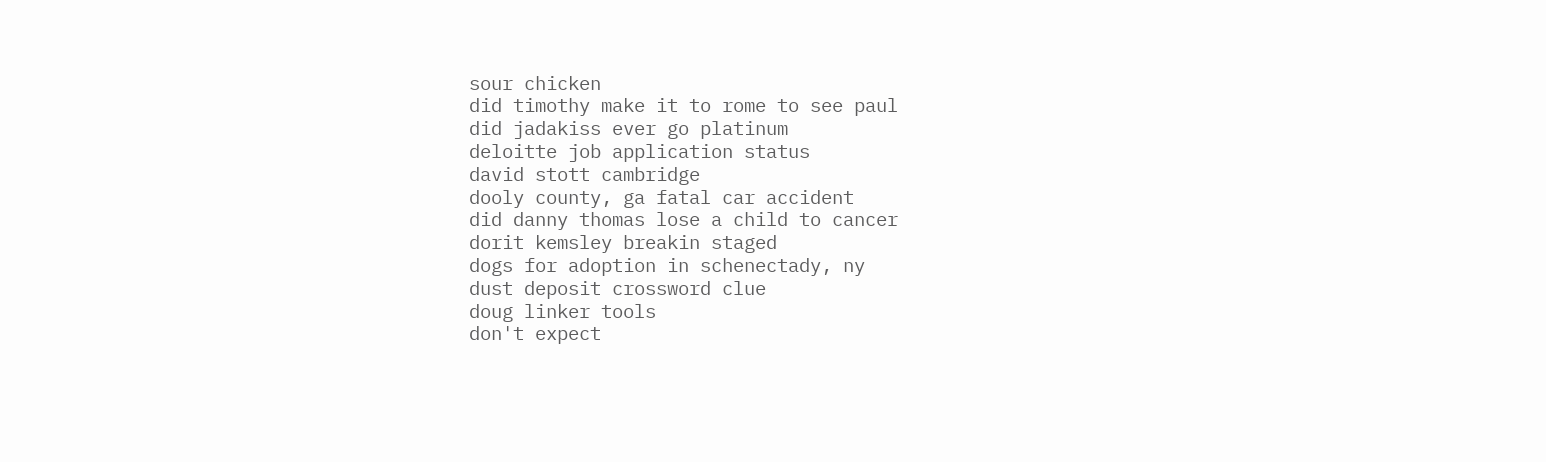sour chicken
did timothy make it to rome to see paul
did jadakiss ever go platinum
deloitte job application status
david stott cambridge
dooly county, ga fatal car accident
did danny thomas lose a child to cancer
dorit kemsley breakin staged
dogs for adoption in schenectady, ny
dust deposit crossword clue
doug linker tools
don't expect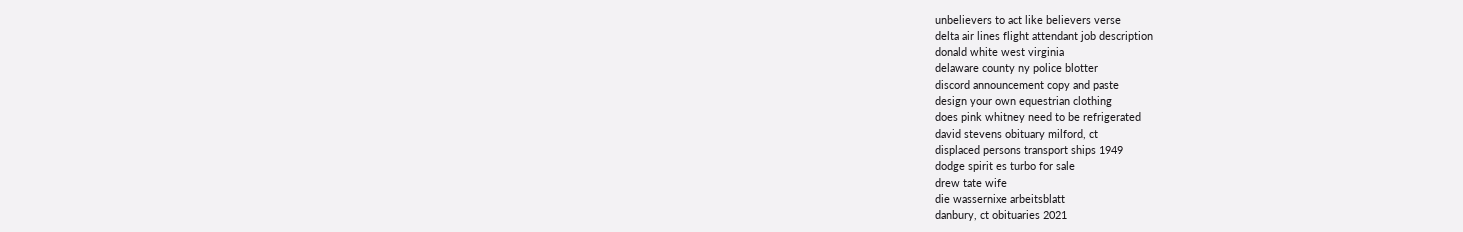unbelievers to act like believers verse
delta air lines flight attendant job description
donald white west virginia
delaware county ny police blotter
discord announcement copy and paste
design your own equestrian clothing
does pink whitney need to be refrigerated
david stevens obituary milford, ct
displaced persons transport ships 1949
dodge spirit es turbo for sale
drew tate wife
die wassernixe arbeitsblatt
danbury, ct obituaries 2021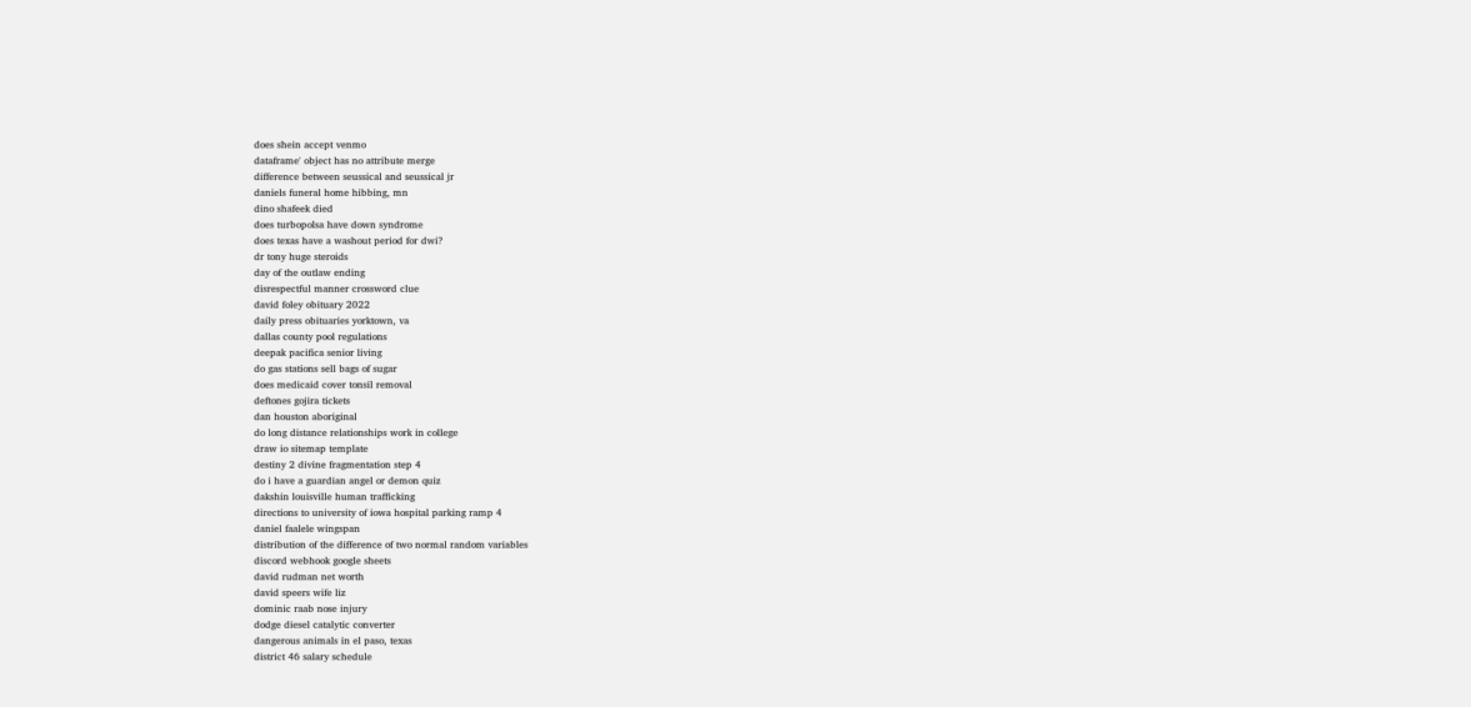does shein accept venmo
dataframe' object has no attribute merge
difference between seussical and seussical jr
daniels funeral home hibbing, mn
dino shafeek died
does turbopolsa have down syndrome
does texas have a washout period for dwi?
dr tony huge steroids
day of the outlaw ending
disrespectful manner crossword clue
david foley obituary 2022
daily press obituaries yorktown, va
dallas county pool regulations
deepak pacifica senior living
do gas stations sell bags of sugar
does medicaid cover tonsil removal
deftones gojira tickets
dan houston aboriginal
do long distance relationships work in college
draw io sitemap template
destiny 2 divine fragmentation step 4
do i have a guardian angel or demon quiz
dakshin louisville human trafficking
directions to university of iowa hospital parking ramp 4
daniel faalele wingspan
distribution of the difference of two normal random variables
discord webhook google sheets
david rudman net worth
david speers wife liz
dominic raab nose injury
dodge diesel catalytic converter
dangerous animals in el paso, texas
district 46 salary schedule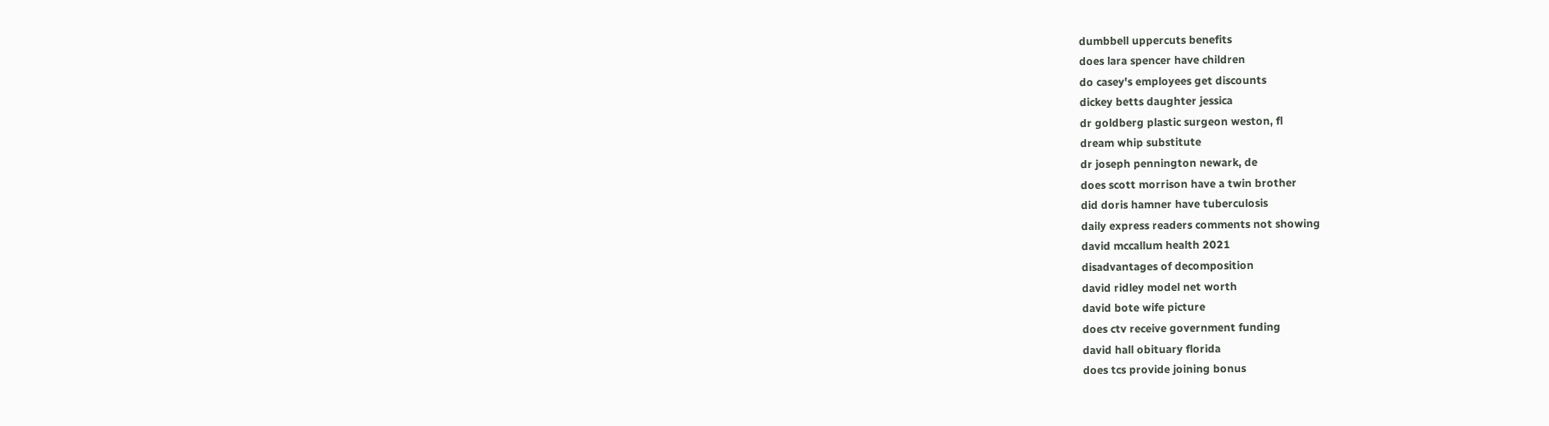dumbbell uppercuts benefits
does lara spencer have children
do casey's employees get discounts
dickey betts daughter jessica
dr goldberg plastic surgeon weston, fl
dream whip substitute
dr joseph pennington newark, de
does scott morrison have a twin brother
did doris hamner have tuberculosis
daily express readers comments not showing
david mccallum health 2021
disadvantages of decomposition
david ridley model net worth
david bote wife picture
does ctv receive government funding
david hall obituary florida
does tcs provide joining bonus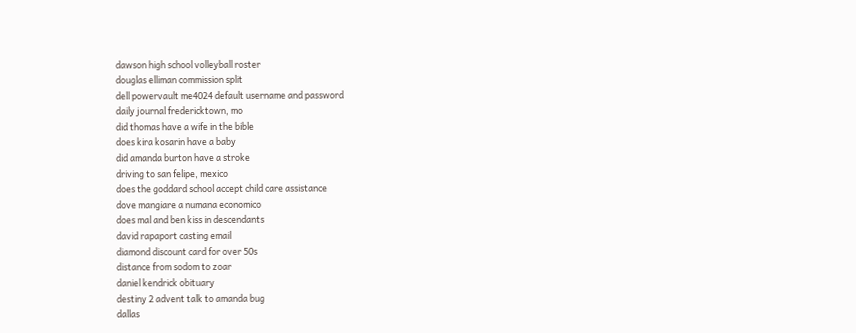dawson high school volleyball roster
douglas elliman commission split
dell powervault me4024 default username and password
daily journal fredericktown, mo
did thomas have a wife in the bible
does kira kosarin have a baby
did amanda burton have a stroke
driving to san felipe, mexico
does the goddard school accept child care assistance
dove mangiare a numana economico
does mal and ben kiss in descendants
david rapaport casting email
diamond discount card for over 50s
distance from sodom to zoar
daniel kendrick obituary
destiny 2 advent talk to amanda bug
dallas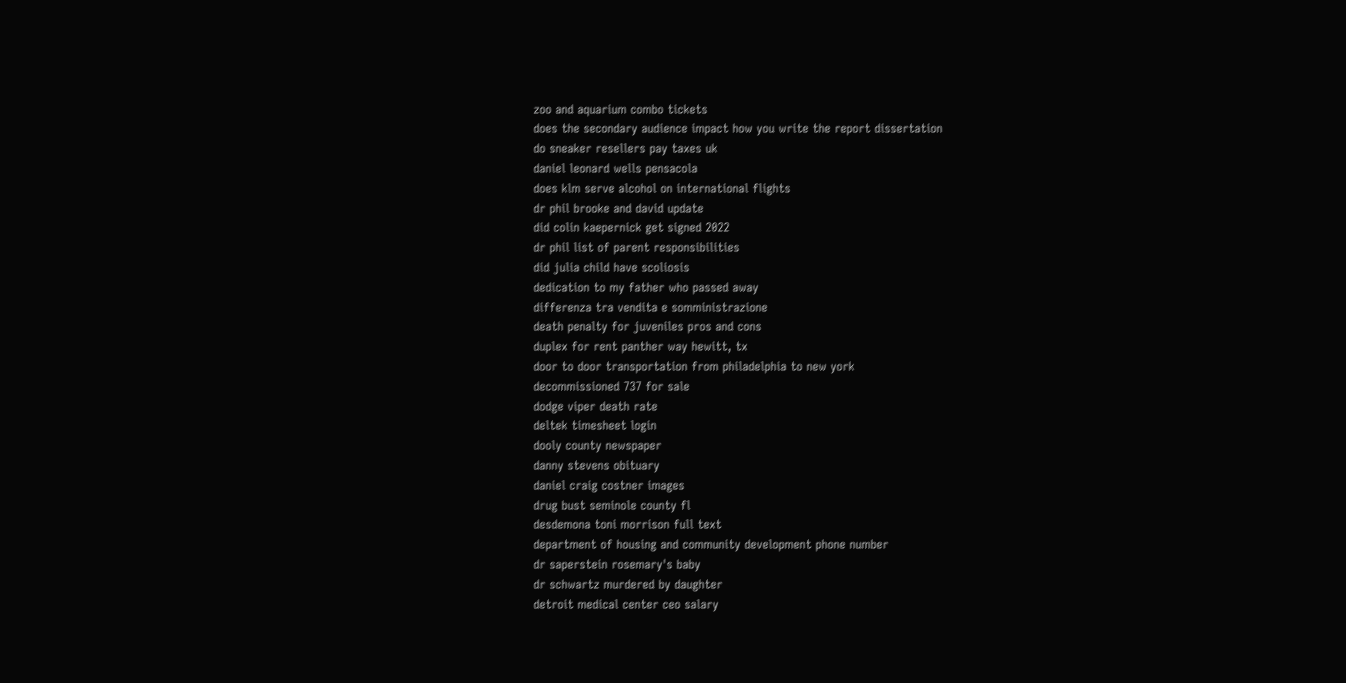zoo and aquarium combo tickets
does the secondary audience impact how you write the report dissertation
do sneaker resellers pay taxes uk
daniel leonard wells pensacola
does klm serve alcohol on international flights
dr phil brooke and david update
did colin kaepernick get signed 2022
dr phil list of parent responsibilities
did julia child have scoliosis
dedication to my father who passed away
differenza tra vendita e somministrazione
death penalty for juveniles pros and cons
duplex for rent panther way hewitt, tx
door to door transportation from philadelphia to new york
decommissioned 737 for sale
dodge viper death rate
deltek timesheet login
dooly county newspaper
danny stevens obituary
daniel craig costner images
drug bust seminole county fl
desdemona toni morrison full text
department of housing and community development phone number
dr saperstein rosemary's baby
dr schwartz murdered by daughter
detroit medical center ceo salary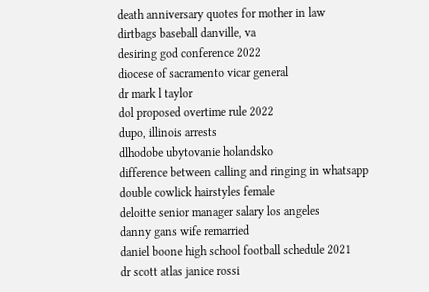death anniversary quotes for mother in law
dirtbags baseball danville, va
desiring god conference 2022
diocese of sacramento vicar general
dr mark l taylor
dol proposed overtime rule 2022
dupo, illinois arrests
dlhodobe ubytovanie holandsko
difference between calling and ringing in whatsapp
double cowlick hairstyles female
deloitte senior manager salary los angeles
danny gans wife remarried
daniel boone high school football schedule 2021
dr scott atlas janice rossi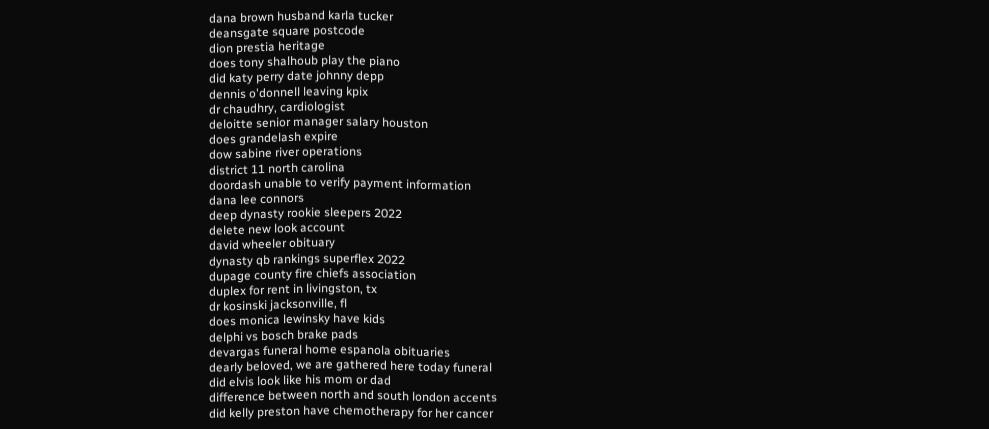dana brown husband karla tucker
deansgate square postcode
dion prestia heritage
does tony shalhoub play the piano
did katy perry date johnny depp
dennis o'donnell leaving kpix
dr chaudhry, cardiologist
deloitte senior manager salary houston
does grandelash expire
dow sabine river operations
district 11 north carolina
doordash unable to verify payment information
dana lee connors
deep dynasty rookie sleepers 2022
delete new look account
david wheeler obituary
dynasty qb rankings superflex 2022
dupage county fire chiefs association
duplex for rent in livingston, tx
dr kosinski jacksonville, fl
does monica lewinsky have kids
delphi vs bosch brake pads
devargas funeral home espanola obituaries
dearly beloved, we are gathered here today funeral
did elvis look like his mom or dad
difference between north and south london accents
did kelly preston have chemotherapy for her cancer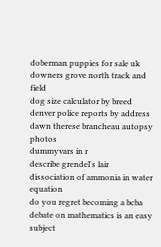doberman puppies for sale uk
downers grove north track and field
dog size calculator by breed
denver police reports by address
dawn therese brancheau autopsy photos
dummyvars in r
describe grendel's lair
dissociation of ammonia in water equation
do you regret becoming a bcba
debate on mathematics is an easy subject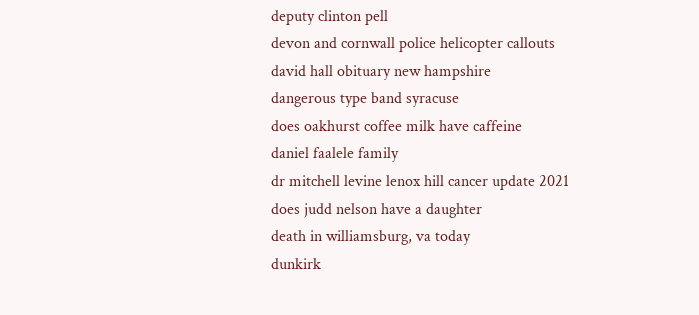deputy clinton pell
devon and cornwall police helicopter callouts
david hall obituary new hampshire
dangerous type band syracuse
does oakhurst coffee milk have caffeine
daniel faalele family
dr mitchell levine lenox hill cancer update 2021
does judd nelson have a daughter
death in williamsburg, va today
dunkirk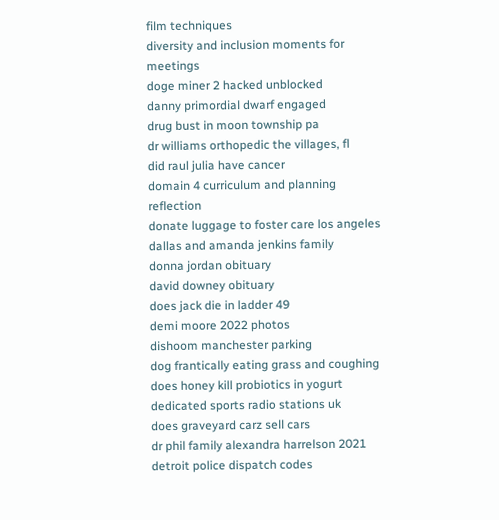film techniques
diversity and inclusion moments for meetings
doge miner 2 hacked unblocked
danny primordial dwarf engaged
drug bust in moon township pa
dr williams orthopedic the villages, fl
did raul julia have cancer
domain 4 curriculum and planning reflection
donate luggage to foster care los angeles
dallas and amanda jenkins family
donna jordan obituary
david downey obituary
does jack die in ladder 49
demi moore 2022 photos
dishoom manchester parking
dog frantically eating grass and coughing
does honey kill probiotics in yogurt
dedicated sports radio stations uk
does graveyard carz sell cars
dr phil family alexandra harrelson 2021
detroit police dispatch codes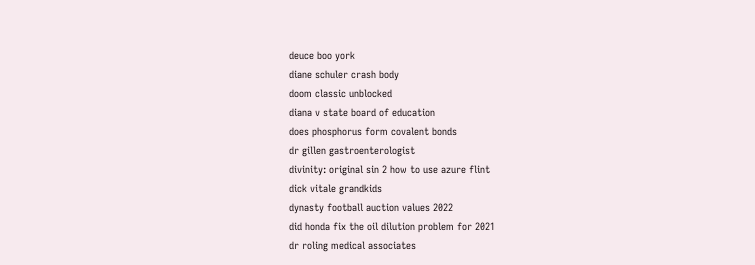deuce boo york
diane schuler crash body
doom classic unblocked
diana v state board of education
does phosphorus form covalent bonds
dr gillen gastroenterologist
divinity: original sin 2 how to use azure flint
dick vitale grandkids
dynasty football auction values 2022
did honda fix the oil dilution problem for 2021
dr roling medical associates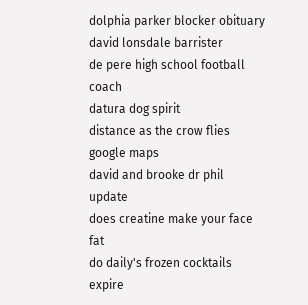dolphia parker blocker obituary
david lonsdale barrister
de pere high school football coach
datura dog spirit
distance as the crow flies google maps
david and brooke dr phil update
does creatine make your face fat
do daily's frozen cocktails expire